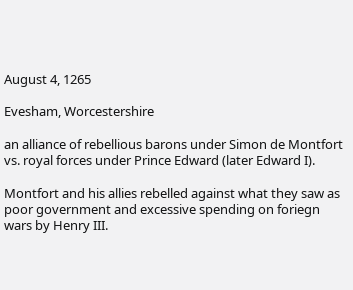August 4, 1265

Evesham, Worcestershire

an alliance of rebellious barons under Simon de Montfort vs. royal forces under Prince Edward (later Edward I).

Montfort and his allies rebelled against what they saw as poor government and excessive spending on foriegn wars by Henry III.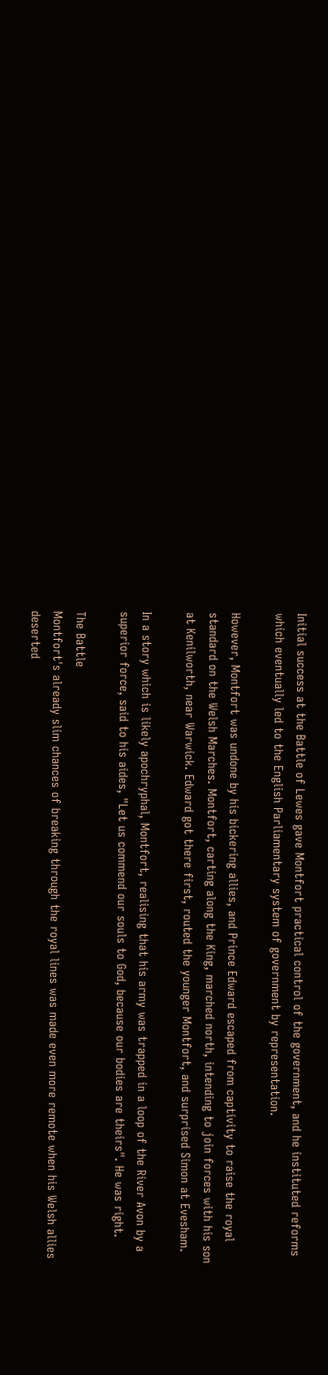Initial success at the Battle of Lewes gave Montfort practical control of the government, and he instituted reforms which eventually led to the English Parliamentary system of government by representation.

However, Montfort was undone by his bickering allies, and Prince Edward escaped from captivity to raise the royal standard on the Welsh Marches. Montfort, carting along the King, marched north, intending to join forces with his son at Kenilworth, near Warwick. Edward got there first, routed the younger Montfort, and surprised Simon at Evesham.

In a story which is likely apochryphal, Montfort, realising that his army was trapped in a loop of the River Avon by a superior force, said to his aides, "Let us commend our souls to God, because our bodies are theirs". He was right.

The Battle
Montfort's already slim chances of breaking through the royal lines was made even more remote when his Welsh allies deserted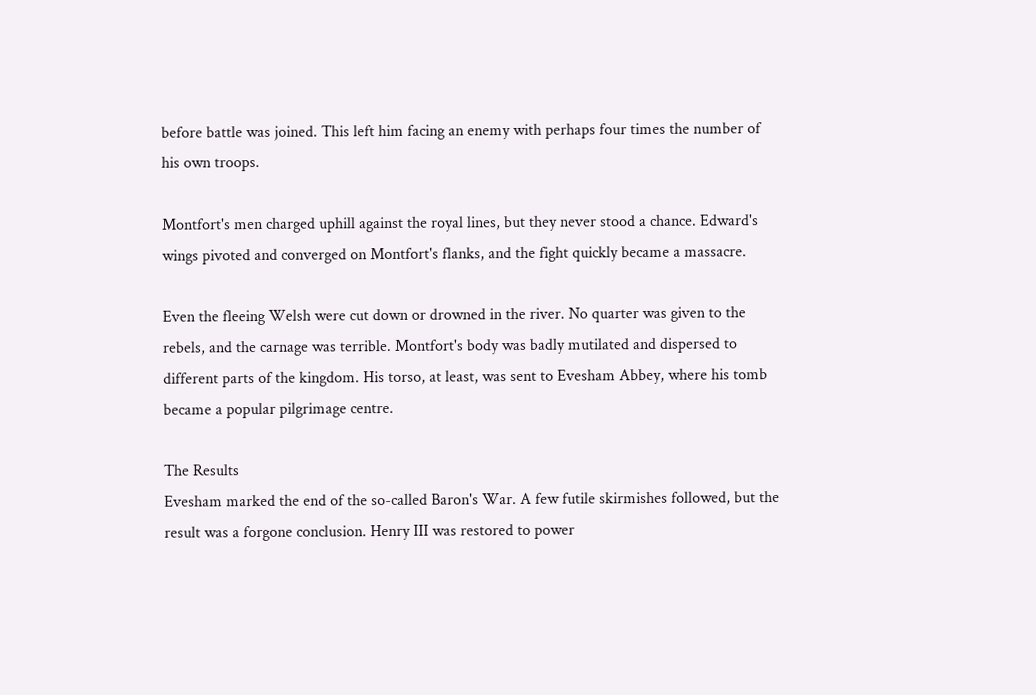before battle was joined. This left him facing an enemy with perhaps four times the number of his own troops.

Montfort's men charged uphill against the royal lines, but they never stood a chance. Edward's wings pivoted and converged on Montfort's flanks, and the fight quickly became a massacre.

Even the fleeing Welsh were cut down or drowned in the river. No quarter was given to the rebels, and the carnage was terrible. Montfort's body was badly mutilated and dispersed to different parts of the kingdom. His torso, at least, was sent to Evesham Abbey, where his tomb became a popular pilgrimage centre.

The Results
Evesham marked the end of the so-called Baron's War. A few futile skirmishes followed, but the result was a forgone conclusion. Henry III was restored to power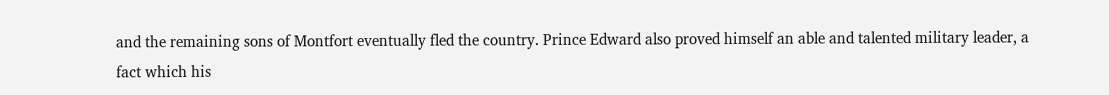and the remaining sons of Montfort eventually fled the country. Prince Edward also proved himself an able and talented military leader, a fact which his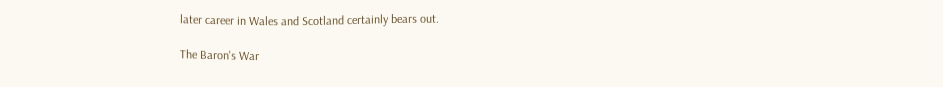later career in Wales and Scotland certainly bears out.

The Baron's War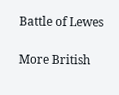Battle of Lewes

More British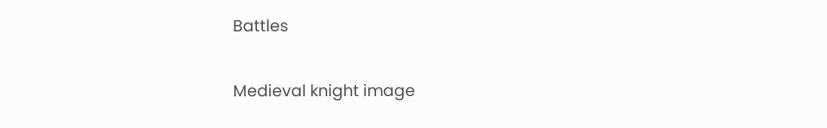Battles

Medieval knight image